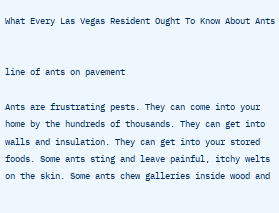What Every Las Vegas Resident Ought To Know About Ants


line of ants on pavement

Ants are frustrating pests. They can come into your home by the hundreds of thousands. They can get into walls and insulation. They can get into your stored foods. Some ants sting and leave painful, itchy welts on the skin. Some ants chew galleries inside wood and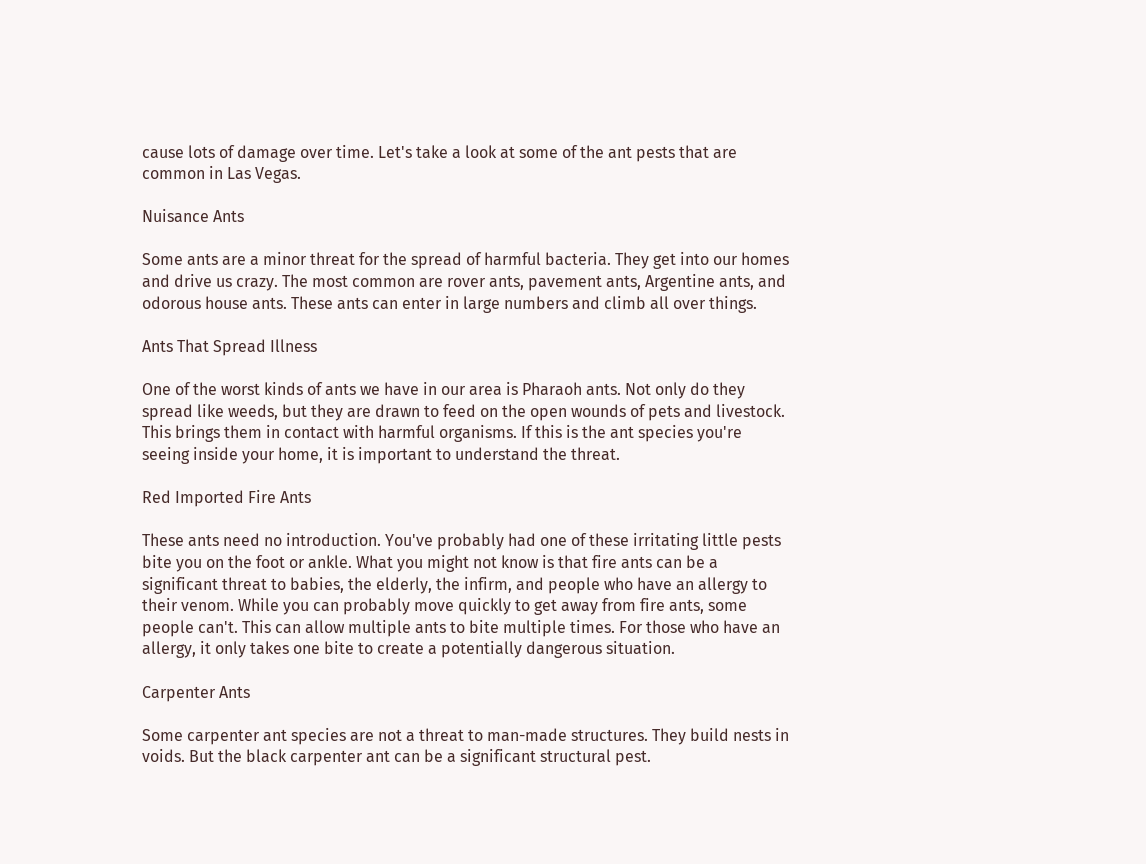cause lots of damage over time. Let's take a look at some of the ant pests that are common in Las Vegas.

Nuisance Ants

Some ants are a minor threat for the spread of harmful bacteria. They get into our homes and drive us crazy. The most common are rover ants, pavement ants, Argentine ants, and odorous house ants. These ants can enter in large numbers and climb all over things.

Ants That Spread Illness

One of the worst kinds of ants we have in our area is Pharaoh ants. Not only do they spread like weeds, but they are drawn to feed on the open wounds of pets and livestock. This brings them in contact with harmful organisms. If this is the ant species you're seeing inside your home, it is important to understand the threat.

Red Imported Fire Ants

These ants need no introduction. You've probably had one of these irritating little pests bite you on the foot or ankle. What you might not know is that fire ants can be a significant threat to babies, the elderly, the infirm, and people who have an allergy to their venom. While you can probably move quickly to get away from fire ants, some people can't. This can allow multiple ants to bite multiple times. For those who have an allergy, it only takes one bite to create a potentially dangerous situation.

Carpenter Ants

Some carpenter ant species are not a threat to man-made structures. They build nests in voids. But the black carpenter ant can be a significant structural pest.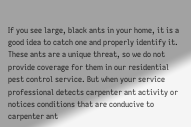If you see large, black ants in your home, it is a good idea to catch one and properly identify it. These ants are a unique threat, so we do not provide coverage for them in our residential pest control service. But when your service professional detects carpenter ant activity or notices conditions that are conducive to carpenter ant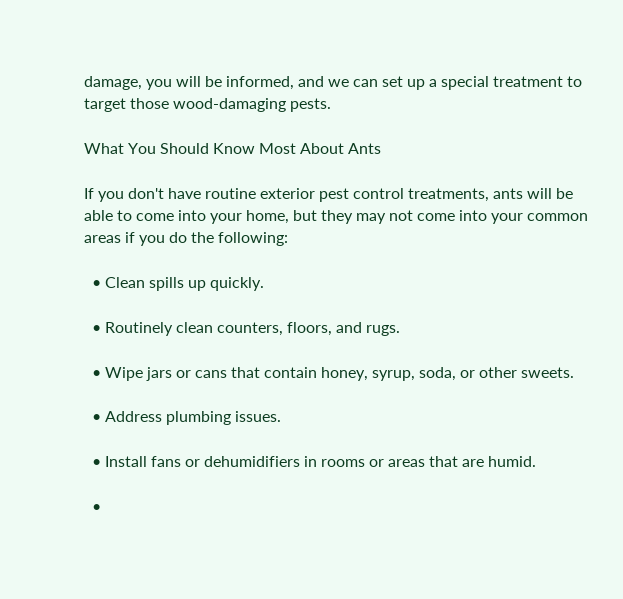damage, you will be informed, and we can set up a special treatment to target those wood-damaging pests.

What You Should Know Most About Ants

If you don't have routine exterior pest control treatments, ants will be able to come into your home, but they may not come into your common areas if you do the following:

  • Clean spills up quickly.

  • Routinely clean counters, floors, and rugs.

  • Wipe jars or cans that contain honey, syrup, soda, or other sweets.

  • Address plumbing issues.

  • Install fans or dehumidifiers in rooms or areas that are humid.

  •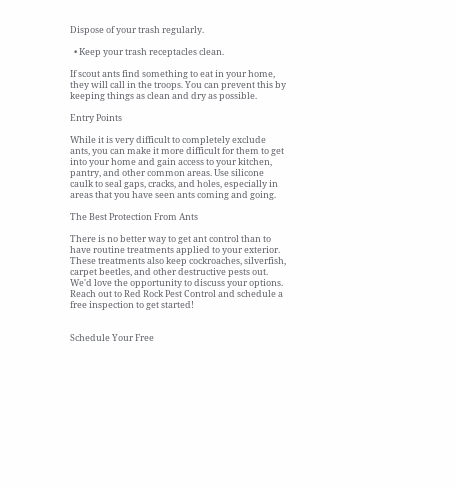Dispose of your trash regularly.

  • Keep your trash receptacles clean.

If scout ants find something to eat in your home, they will call in the troops. You can prevent this by keeping things as clean and dry as possible.

Entry Points

While it is very difficult to completely exclude ants, you can make it more difficult for them to get into your home and gain access to your kitchen, pantry, and other common areas. Use silicone caulk to seal gaps, cracks, and holes, especially in areas that you have seen ants coming and going.

The Best Protection From Ants

There is no better way to get ant control than to have routine treatments applied to your exterior. These treatments also keep cockroaches, silverfish, carpet beetles, and other destructive pests out. We'd love the opportunity to discuss your options. Reach out to Red Rock Pest Control and schedule a free inspection to get started!


Schedule Your Free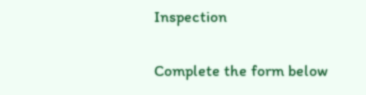Inspection

Complete the form below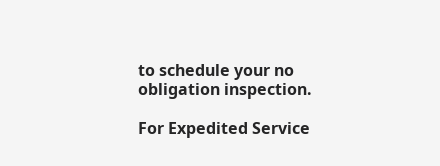to schedule your no obligation inspection.

For Expedited Service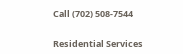Call (702) 508-7544


Residential Services